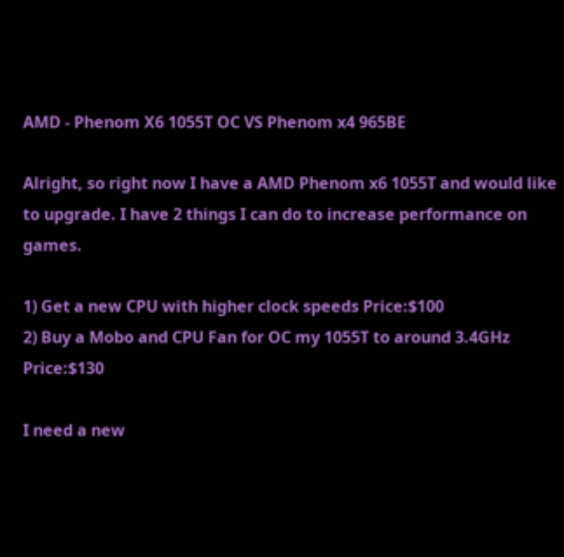AMD - Phenom X6 1055T OC VS Phenom x4 965BE

Alright, so right now I have a AMD Phenom x6 1055T and would like to upgrade. I have 2 things I can do to increase performance on games.

1) Get a new CPU with higher clock speeds Price:$100
2) Buy a Mobo and CPU Fan for OC my 1055T to around 3.4GHz Price:$130

I need a new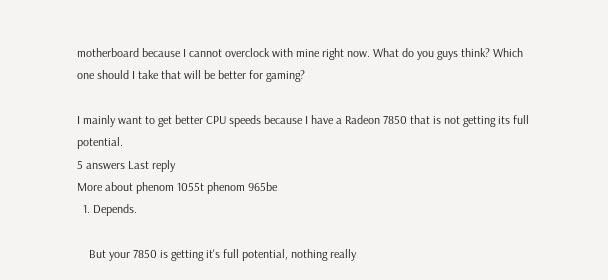motherboard because I cannot overclock with mine right now. What do you guys think? Which one should I take that will be better for gaming?

I mainly want to get better CPU speeds because I have a Radeon 7850 that is not getting its full potential.
5 answers Last reply
More about phenom 1055t phenom 965be
  1. Depends.

    But your 7850 is getting it's full potential, nothing really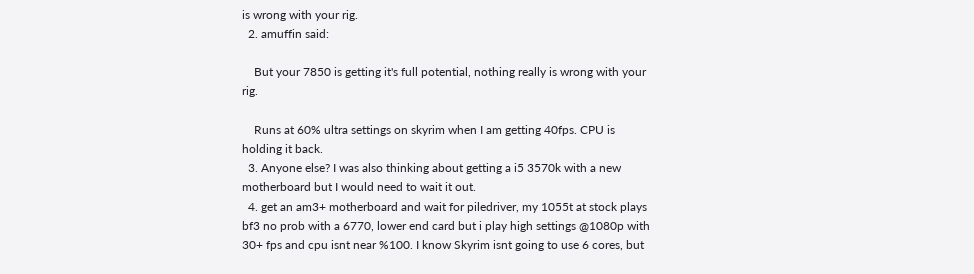is wrong with your rig.
  2. amuffin said:

    But your 7850 is getting it's full potential, nothing really is wrong with your rig.

    Runs at 60% ultra settings on skyrim when I am getting 40fps. CPU is holding it back.
  3. Anyone else? I was also thinking about getting a i5 3570k with a new motherboard but I would need to wait it out.
  4. get an am3+ motherboard and wait for piledriver, my 1055t at stock plays bf3 no prob with a 6770, lower end card but i play high settings @1080p with 30+ fps and cpu isnt near %100. I know Skyrim isnt going to use 6 cores, but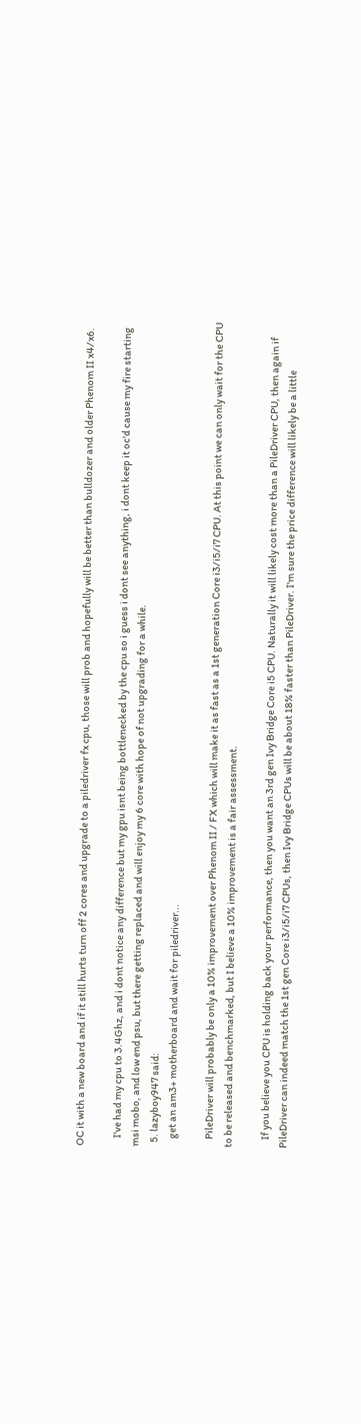OC it with a new board and if it still hurts turn off 2 cores and upgrade to a piledriver fx cpu, those will prob and hopefully will be better than bulldozer and older Phenom II x4/x6.

    I've had my cpu to 3.4Ghz, and i dont notice any difference but my gpu isnt being bottlenecked by the cpu so i guess i dont see anything, i dont keep it oc'd cause my fire starting msi mobo, and low end psu, but there getting replaced and will enjoy my 6 core with hope of not upgrading for a while.
  5. lazyboy947 said:
    get an am3+ motherboard and wait for piledriver...

    PileDriver will probably be only a 10% improvement over Phenom II / FX which will make it as fast as a 1st generation Core i3/i5/i7 CPU. At this point we can only wait for the CPU to be released and benchmarked, but I believe a 10% improvement is a fair assessment.

    If you believe you CPU is holding back your performance, then you want an 3rd gen Ivy Bridge Core i5 CPU. Naturally it will likely cost more than a PileDriver CPU, then again if PileDriver can indeed match the 1st gen Core i3/i5/i7 CPUs, then Ivy Bridge CPUs will be about 18% faster than PileDriver. I'm sure the price difference will likely be a little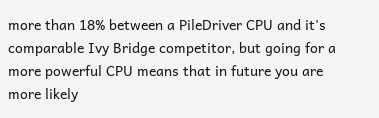more than 18% between a PileDriver CPU and it's comparable Ivy Bridge competitor, but going for a more powerful CPU means that in future you are more likely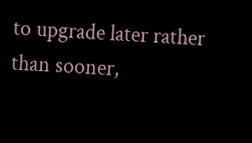to upgrade later rather than sooner,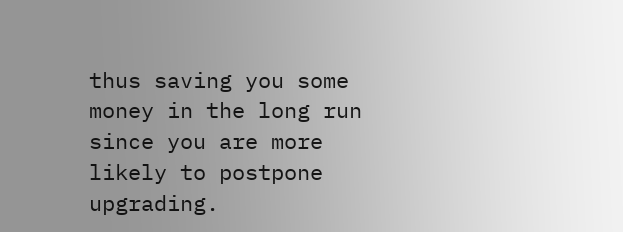thus saving you some money in the long run since you are more likely to postpone upgrading.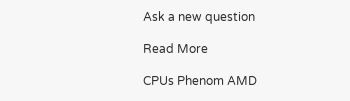Ask a new question

Read More

CPUs Phenom AMD